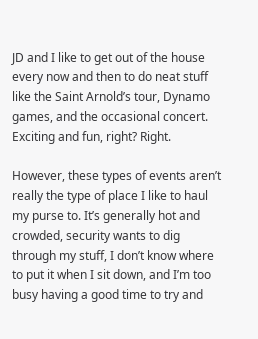JD and I like to get out of the house every now and then to do neat stuff like the Saint Arnold’s tour, Dynamo games, and the occasional concert. Exciting and fun, right? Right.

However, these types of events aren’t really the type of place I like to haul my purse to. It’s generally hot and crowded, security wants to dig through my stuff, I don’t know where to put it when I sit down, and I’m too busy having a good time to try and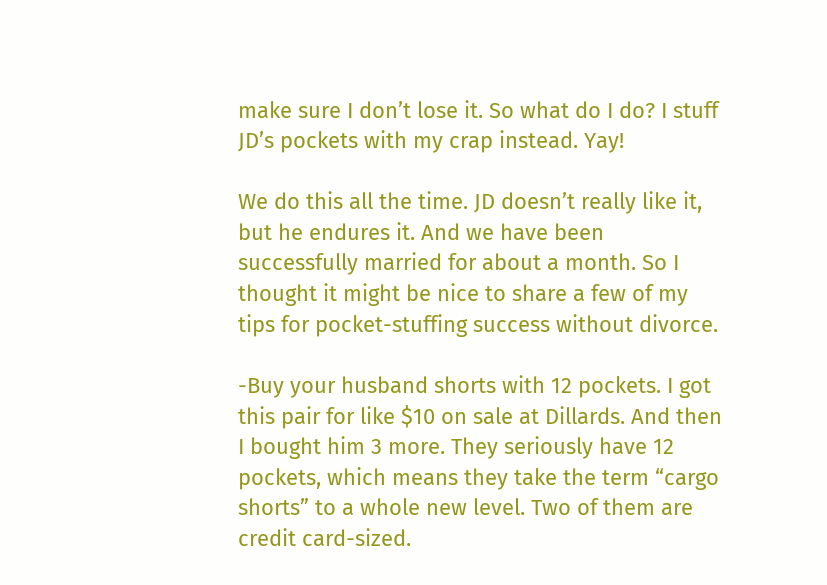make sure I don’t lose it. So what do I do? I stuff JD’s pockets with my crap instead. Yay!

We do this all the time. JD doesn’t really like it, but he endures it. And we have been successfully married for about a month. So I thought it might be nice to share a few of my tips for pocket-stuffing success without divorce.

-Buy your husband shorts with 12 pockets. I got this pair for like $10 on sale at Dillards. And then I bought him 3 more. They seriously have 12 pockets, which means they take the term “cargo shorts” to a whole new level. Two of them are credit card-sized.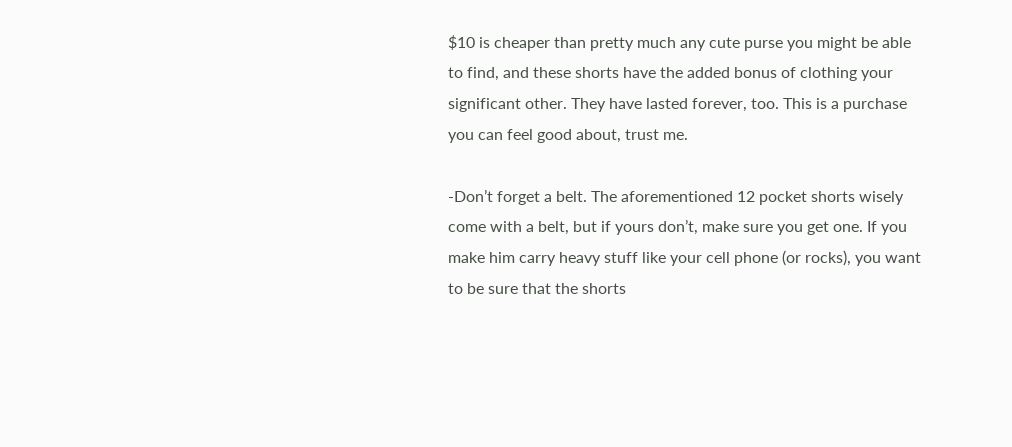$10 is cheaper than pretty much any cute purse you might be able to find, and these shorts have the added bonus of clothing your significant other. They have lasted forever, too. This is a purchase you can feel good about, trust me.

-Don’t forget a belt. The aforementioned 12 pocket shorts wisely come with a belt, but if yours don’t, make sure you get one. If you make him carry heavy stuff like your cell phone (or rocks), you want to be sure that the shorts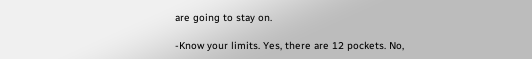are going to stay on.

-Know your limits. Yes, there are 12 pockets. No,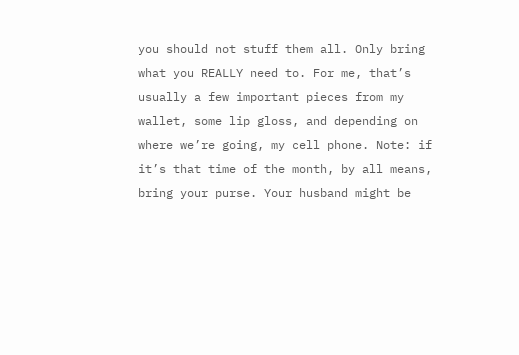you should not stuff them all. Only bring what you REALLY need to. For me, that’s usually a few important pieces from my wallet, some lip gloss, and depending on where we’re going, my cell phone. Note: if it’s that time of the month, by all means, bring your purse. Your husband might be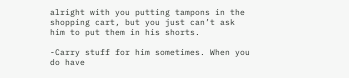alright with you putting tampons in the shopping cart, but you just can’t ask him to put them in his shorts.

-Carry stuff for him sometimes. When you do have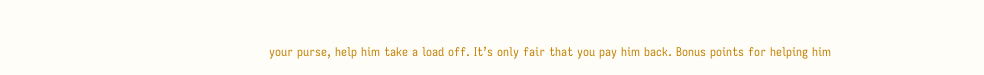your purse, help him take a load off. It’s only fair that you pay him back. Bonus points for helping him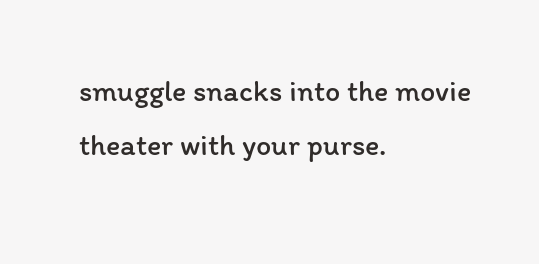smuggle snacks into the movie theater with your purse.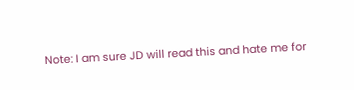Note: I am sure JD will read this and hate me for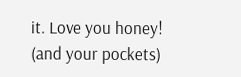it. Love you honey! (and your pockets)